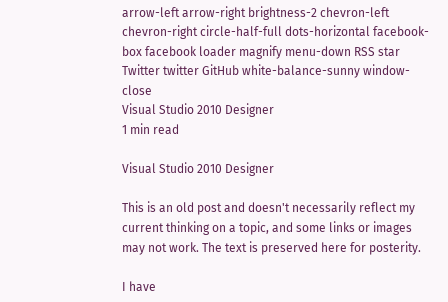arrow-left arrow-right brightness-2 chevron-left chevron-right circle-half-full dots-horizontal facebook-box facebook loader magnify menu-down RSS star Twitter twitter GitHub white-balance-sunny window-close
Visual Studio 2010 Designer
1 min read

Visual Studio 2010 Designer

This is an old post and doesn't necessarily reflect my current thinking on a topic, and some links or images may not work. The text is preserved here for posterity.

I have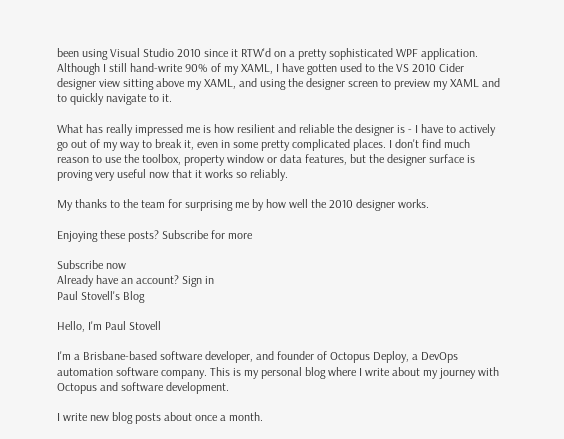been using Visual Studio 2010 since it RTW'd on a pretty sophisticated WPF application. Although I still hand-write 90% of my XAML, I have gotten used to the VS 2010 Cider designer view sitting above my XAML, and using the designer screen to preview my XAML and to quickly navigate to it.

What has really impressed me is how resilient and reliable the designer is - I have to actively go out of my way to break it, even in some pretty complicated places. I don't find much reason to use the toolbox, property window or data features, but the designer surface is proving very useful now that it works so reliably.

My thanks to the team for surprising me by how well the 2010 designer works.

Enjoying these posts? Subscribe for more

Subscribe now
Already have an account? Sign in
Paul Stovell's Blog

Hello, I'm Paul Stovell

I'm a Brisbane-based software developer, and founder of Octopus Deploy, a DevOps automation software company. This is my personal blog where I write about my journey with Octopus and software development.

I write new blog posts about once a month.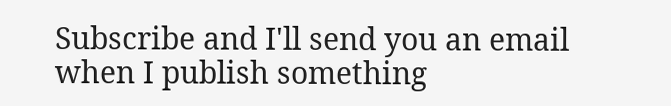Subscribe and I'll send you an email when I publish something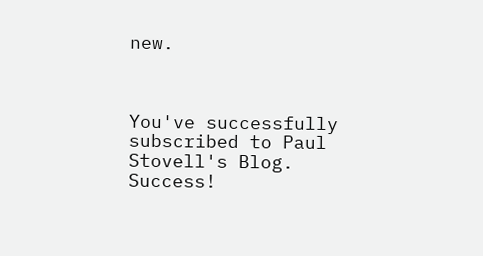new.



You've successfully subscribed to Paul Stovell's Blog.
Success!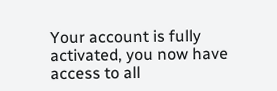Your account is fully activated, you now have access to all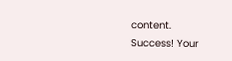content.
Success! Your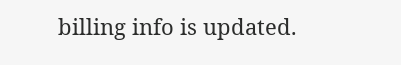billing info is updated.